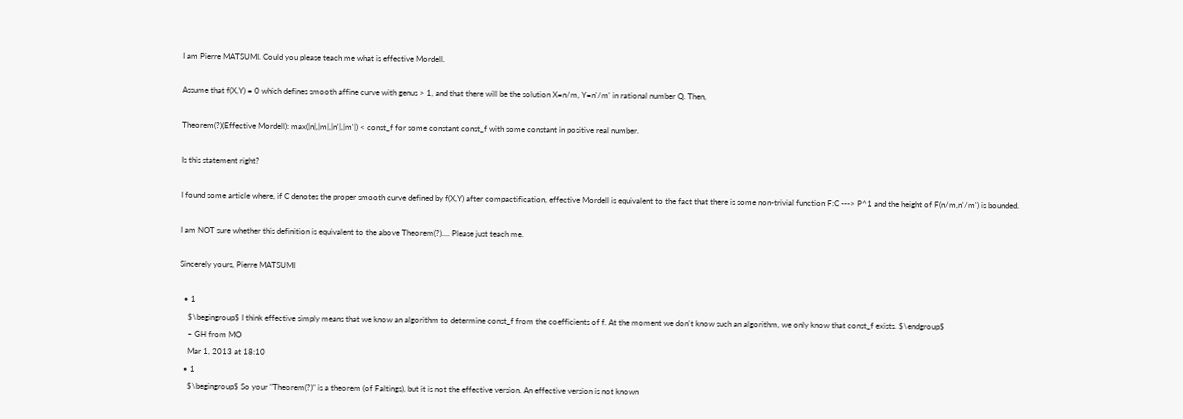I am Pierre MATSUMI. Could you please teach me what is effective Mordell.

Assume that f(X,Y) = 0 which defines smooth affine curve with genus > 1, and that there will be the solution X=n/m, Y=n'/m' in rational number Q. Then,

Theorem(?)(Effective Mordell): max(|n|,|m|,|n'|,|m'|) < const_f for some constant const_f with some constant in positive real number.

Is this statement right?

I found some article where, if C denotes the proper smooth curve defined by f(X,Y) after compactification, effective Mordell is equivalent to the fact that there is some non-trivial function F:C ---> P^1 and the height of F(n/m,n'/m') is bounded.

I am NOT sure whether this definition is equivalent to the above Theorem(?).... Please just teach me.

Sincerely yours, Pierre MATSUMI

  • 1
    $\begingroup$ I think effective simply means that we know an algorithm to determine const_f from the coefficients of f. At the moment we don't know such an algorithm, we only know that const_f exists. $\endgroup$
    – GH from MO
    Mar 1, 2013 at 18:10
  • 1
    $\begingroup$ So your "Theorem(?)" is a theorem (of Faltings), but it is not the effective version. An effective version is not known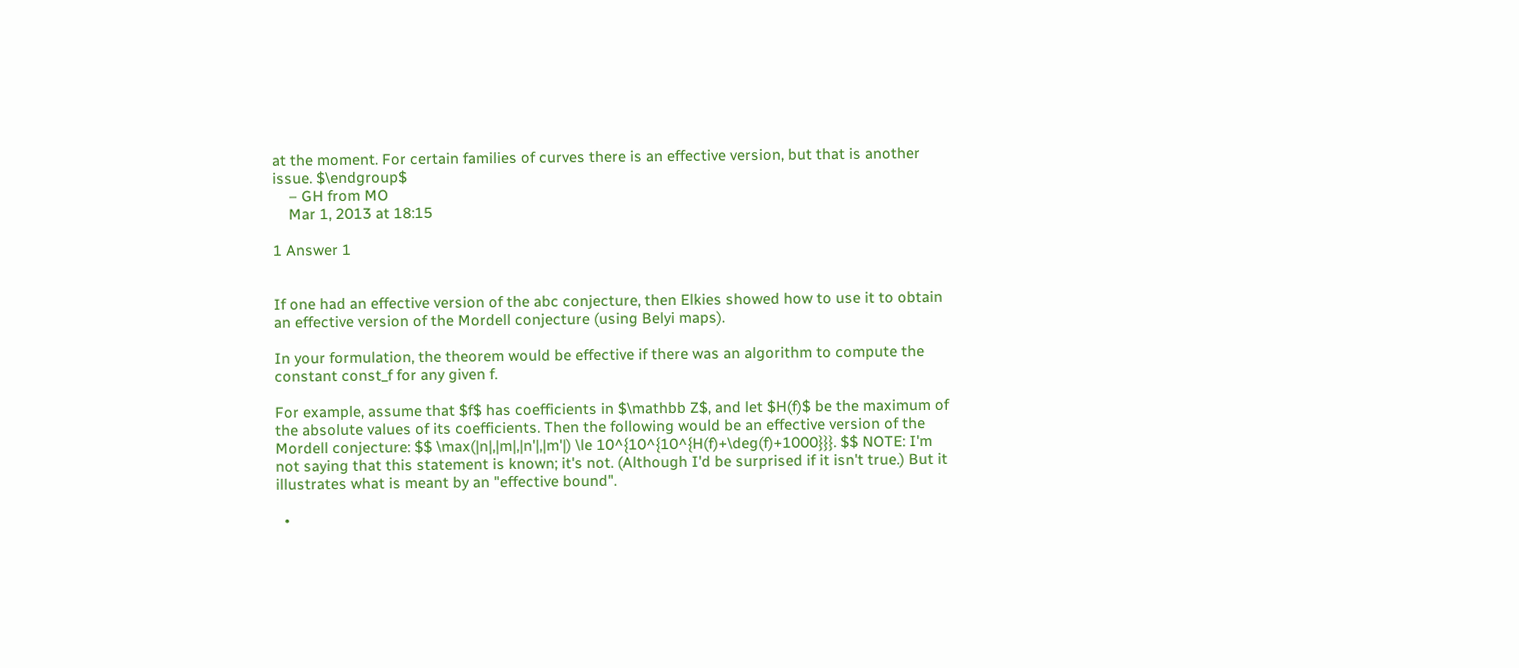at the moment. For certain families of curves there is an effective version, but that is another issue. $\endgroup$
    – GH from MO
    Mar 1, 2013 at 18:15

1 Answer 1


If one had an effective version of the abc conjecture, then Elkies showed how to use it to obtain an effective version of the Mordell conjecture (using Belyi maps).

In your formulation, the theorem would be effective if there was an algorithm to compute the constant const_f for any given f.

For example, assume that $f$ has coefficients in $\mathbb Z$, and let $H(f)$ be the maximum of the absolute values of its coefficients. Then the following would be an effective version of the Mordell conjecture: $$ \max(|n|,|m|,|n'|,|m'|) \le 10^{10^{10^{H(f)+\deg(f)+1000}}}. $$ NOTE: I'm not saying that this statement is known; it's not. (Although I'd be surprised if it isn't true.) But it illustrates what is meant by an "effective bound".

  •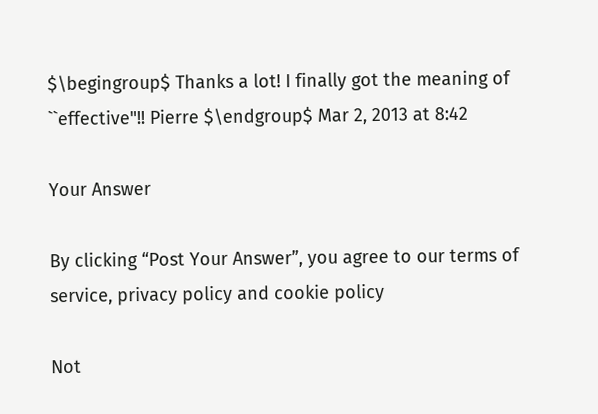$\begingroup$ Thanks a lot! I finally got the meaning of ``effective"!! Pierre $\endgroup$ Mar 2, 2013 at 8:42

Your Answer

By clicking “Post Your Answer”, you agree to our terms of service, privacy policy and cookie policy

Not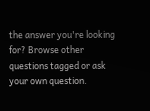the answer you're looking for? Browse other questions tagged or ask your own question.